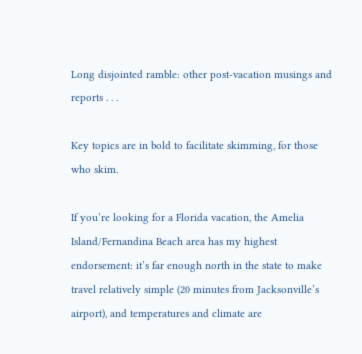Long disjointed ramble: other post-vacation musings and reports . . .

Key topics are in bold to facilitate skimming, for those who skim.

If you’re looking for a Florida vacation, the Amelia Island/Fernandina Beach area has my highest endorsement: it’s far enough north in the state to make travel relatively simple (20 minutes from Jacksonville’s airport), and temperatures and climate are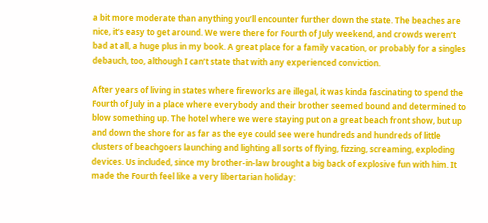a bit more moderate than anything you’ll encounter further down the state. The beaches are nice, it’s easy to get around. We were there for Fourth of July weekend, and crowds weren’t bad at all, a huge plus in my book. A great place for a family vacation, or probably for a singles debauch, too, although I can’t state that with any experienced conviction.

After years of living in states where fireworks are illegal, it was kinda fascinating to spend the Fourth of July in a place where everybody and their brother seemed bound and determined to blow something up. The hotel where we were staying put on a great beach front show, but up and down the shore for as far as the eye could see were hundreds and hundreds of little clusters of beachgoers launching and lighting all sorts of flying, fizzing, screaming, exploding devices. Us included, since my brother-in-law brought a big back of explosive fun with him. It made the Fourth feel like a very libertarian holiday: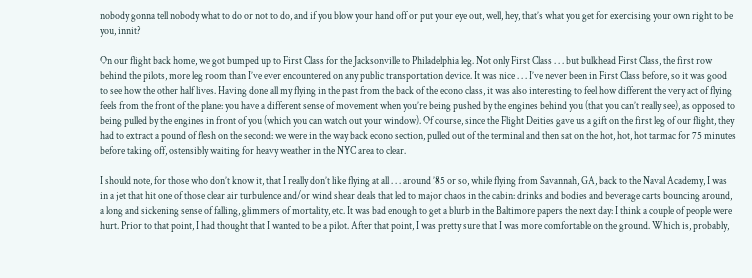nobody gonna tell nobody what to do or not to do, and if you blow your hand off or put your eye out, well, hey, that’s what you get for exercising your own right to be you, innit?

On our flight back home, we got bumped up to First Class for the Jacksonville to Philadelphia leg. Not only First Class . . . but bulkhead First Class, the first row behind the pilots, more leg room than I’ve ever encountered on any public transportation device. It was nice . . . I’ve never been in First Class before, so it was good to see how the other half lives. Having done all my flying in the past from the back of the econo class, it was also interesting to feel how different the very act of flying feels from the front of the plane: you have a different sense of movement when you’re being pushed by the engines behind you (that you can’t really see), as opposed to being pulled by the engines in front of you (which you can watch out your window). Of course, since the Flight Deities gave us a gift on the first leg of our flight, they had to extract a pound of flesh on the second: we were in the way back econo section, pulled out of the terminal and then sat on the hot, hot, hot tarmac for 75 minutes before taking off, ostensibly waiting for heavy weather in the NYC area to clear.

I should note, for those who don’t know it, that I really don’t like flying at all . . . around ’85 or so, while flying from Savannah, GA, back to the Naval Academy, I was in a jet that hit one of those clear air turbulence and/or wind shear deals that led to major chaos in the cabin: drinks and bodies and beverage carts bouncing around, a long and sickening sense of falling, glimmers of mortality, etc. It was bad enough to get a blurb in the Baltimore papers the next day: I think a couple of people were hurt. Prior to that point, I had thought that I wanted to be a pilot. After that point, I was pretty sure that I was more comfortable on the ground. Which is, probably,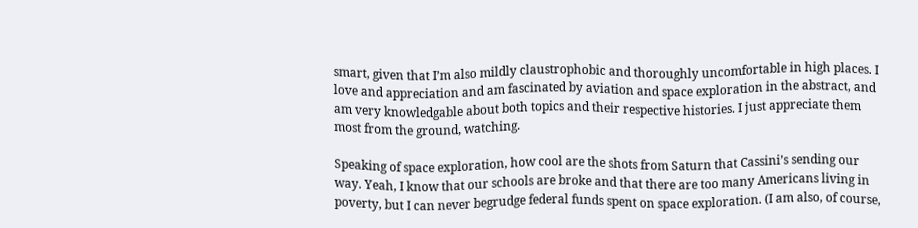smart, given that I’m also mildly claustrophobic and thoroughly uncomfortable in high places. I love and appreciation and am fascinated by aviation and space exploration in the abstract, and am very knowledgable about both topics and their respective histories. I just appreciate them most from the ground, watching.

Speaking of space exploration, how cool are the shots from Saturn that Cassini’s sending our way. Yeah, I know that our schools are broke and that there are too many Americans living in poverty, but I can never begrudge federal funds spent on space exploration. (I am also, of course,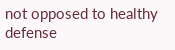not opposed to healthy defense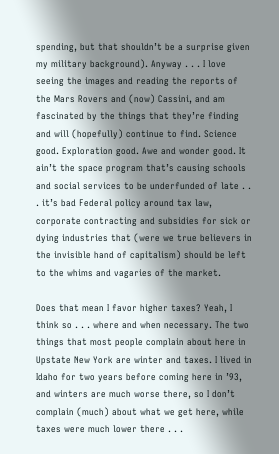spending, but that shouldn’t be a surprise given my military background). Anyway . . . I love seeing the images and reading the reports of the Mars Rovers and (now) Cassini, and am fascinated by the things that they’re finding and will (hopefully) continue to find. Science good. Exploration good. Awe and wonder good. It ain’t the space program that’s causing schools and social services to be underfunded of late . . . it’s bad Federal policy around tax law, corporate contracting and subsidies for sick or dying industries that (were we true believers in the invisible hand of capitalism) should be left to the whims and vagaries of the market.

Does that mean I favor higher taxes? Yeah, I think so . . . where and when necessary. The two things that most people complain about here in Upstate New York are winter and taxes. I lived in Idaho for two years before coming here in ’93, and winters are much worse there, so I don’t complain (much) about what we get here, while taxes were much lower there . . .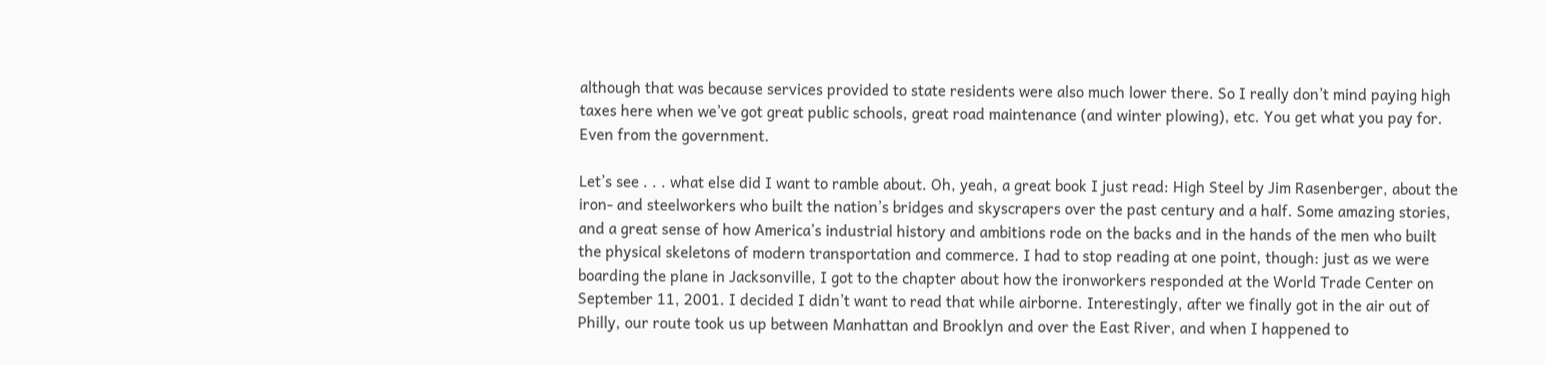although that was because services provided to state residents were also much lower there. So I really don’t mind paying high taxes here when we’ve got great public schools, great road maintenance (and winter plowing), etc. You get what you pay for. Even from the government.

Let’s see . . . what else did I want to ramble about. Oh, yeah, a great book I just read: High Steel by Jim Rasenberger, about the iron- and steelworkers who built the nation’s bridges and skyscrapers over the past century and a half. Some amazing stories, and a great sense of how America’s industrial history and ambitions rode on the backs and in the hands of the men who built the physical skeletons of modern transportation and commerce. I had to stop reading at one point, though: just as we were boarding the plane in Jacksonville, I got to the chapter about how the ironworkers responded at the World Trade Center on September 11, 2001. I decided I didn’t want to read that while airborne. Interestingly, after we finally got in the air out of Philly, our route took us up between Manhattan and Brooklyn and over the East River, and when I happened to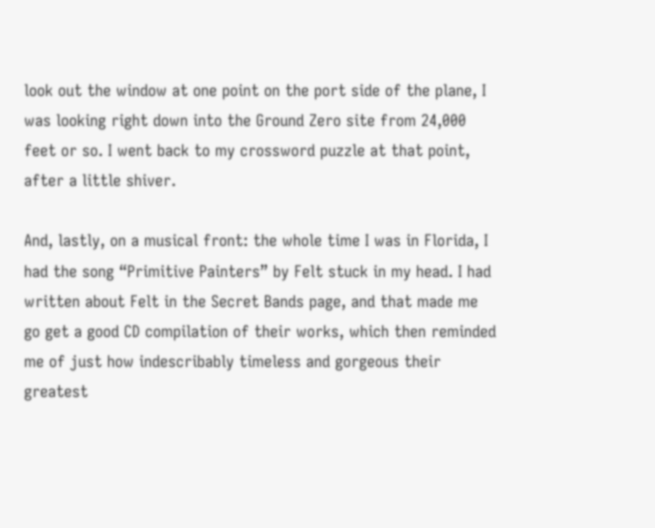look out the window at one point on the port side of the plane, I was looking right down into the Ground Zero site from 24,000 feet or so. I went back to my crossword puzzle at that point, after a little shiver.

And, lastly, on a musical front: the whole time I was in Florida, I had the song “Primitive Painters” by Felt stuck in my head. I had written about Felt in the Secret Bands page, and that made me go get a good CD compilation of their works, which then reminded me of just how indescribably timeless and gorgeous their greatest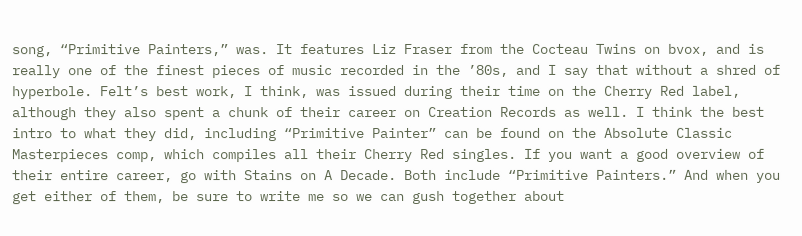song, “Primitive Painters,” was. It features Liz Fraser from the Cocteau Twins on bvox, and is really one of the finest pieces of music recorded in the ’80s, and I say that without a shred of hyperbole. Felt’s best work, I think, was issued during their time on the Cherry Red label, although they also spent a chunk of their career on Creation Records as well. I think the best intro to what they did, including “Primitive Painter” can be found on the Absolute Classic Masterpieces comp, which compiles all their Cherry Red singles. If you want a good overview of their entire career, go with Stains on A Decade. Both include “Primitive Painters.” And when you get either of them, be sure to write me so we can gush together about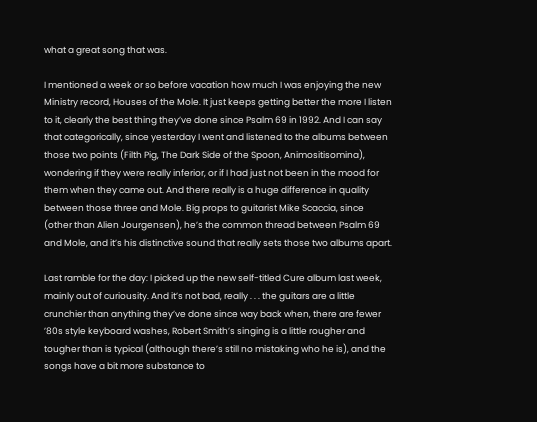what a great song that was.

I mentioned a week or so before vacation how much I was enjoying the new Ministry record, Houses of the Mole. It just keeps getting better the more I listen to it, clearly the best thing they’ve done since Psalm 69 in 1992. And I can say that categorically, since yesterday I went and listened to the albums between those two points (Filth Pig, The Dark Side of the Spoon, Animositisomina), wondering if they were really inferior, or if I had just not been in the mood for them when they came out. And there really is a huge difference in quality between those three and Mole. Big props to guitarist Mike Scaccia, since (other than Alien Jourgensen), he’s the common thread between Psalm 69 and Mole, and it’s his distinctive sound that really sets those two albums apart.

Last ramble for the day: I picked up the new self-titled Cure album last week, mainly out of curiousity. And it’s not bad, really . . . the guitars are a little crunchier than anything they’ve done since way back when, there are fewer ’80s style keyboard washes, Robert Smith’s singing is a little rougher and tougher than is typical (although there’s still no mistaking who he is), and the songs have a bit more substance to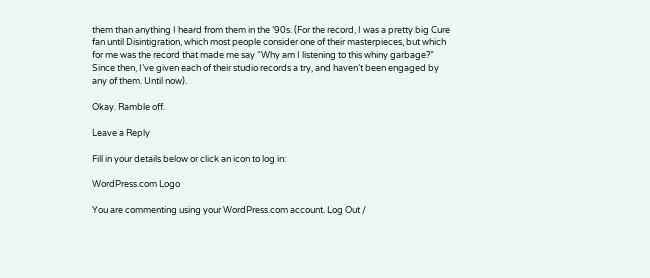them than anything I heard from them in the ’90s. (For the record, I was a pretty big Cure fan until Disintigration, which most people consider one of their masterpieces, but which for me was the record that made me say “Why am I listening to this whiny garbage?” Since then, I’ve given each of their studio records a try, and haven’t been engaged by any of them. Until now).

Okay. Ramble off.

Leave a Reply

Fill in your details below or click an icon to log in:

WordPress.com Logo

You are commenting using your WordPress.com account. Log Out /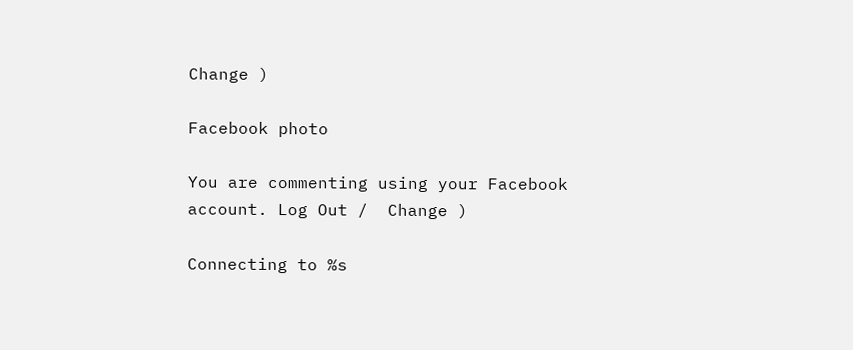Change )

Facebook photo

You are commenting using your Facebook account. Log Out /  Change )

Connecting to %s